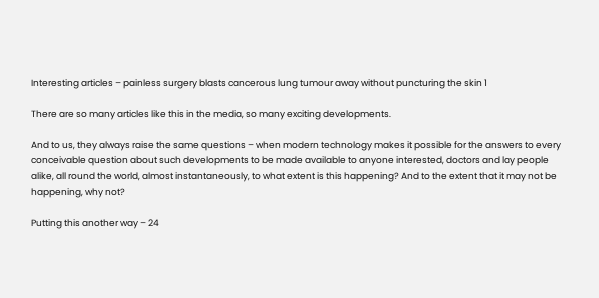Interesting articles – painless surgery blasts cancerous lung tumour away without puncturing the skin 1

There are so many articles like this in the media, so many exciting developments.

And to us, they always raise the same questions – when modern technology makes it possible for the answers to every conceivable question about such developments to be made available to anyone interested, doctors and lay people alike, all round the world, almost instantaneously, to what extent is this happening? And to the extent that it may not be happening, why not?

Putting this another way – 24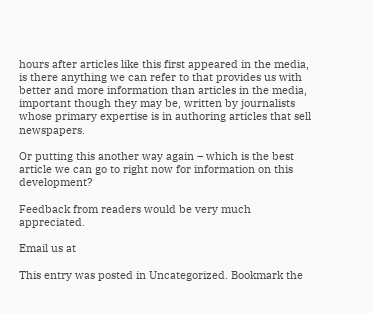hours after articles like this first appeared in the media, is there anything we can refer to that provides us with better and more information than articles in the media, important though they may be, written by journalists whose primary expertise is in authoring articles that sell newspapers.

Or putting this another way again – which is the best article we can go to right now for information on this development?

Feedback from readers would be very much appreciated.

Email us at

This entry was posted in Uncategorized. Bookmark the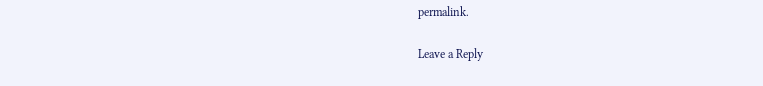permalink.

Leave a Reply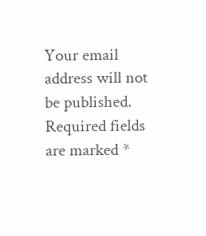Your email address will not be published. Required fields are marked *